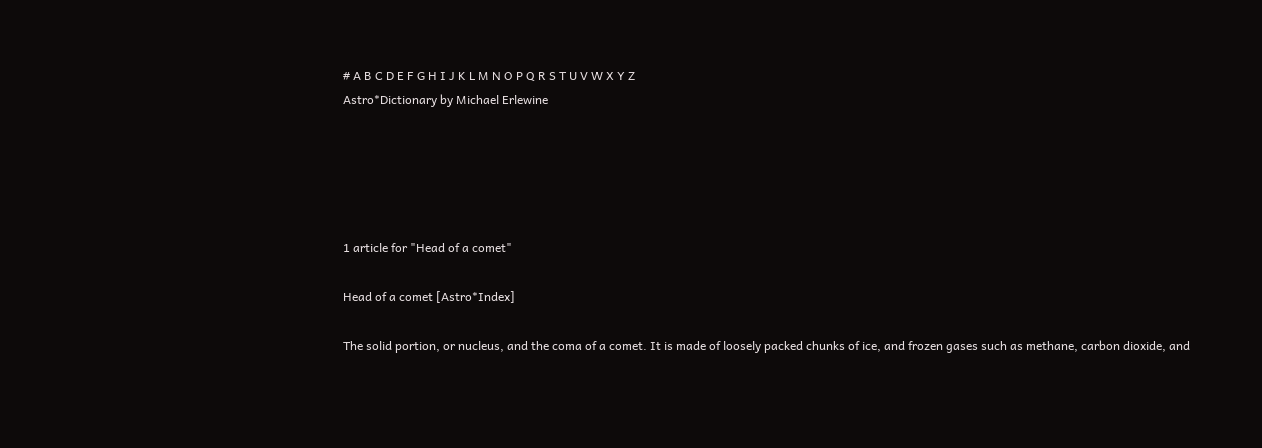# A B C D E F G H I J K L M N O P Q R S T U V W X Y Z
Astro*Dictionary by Michael Erlewine





1 article for "Head of a comet"

Head of a comet [Astro*Index]

The solid portion, or nucleus, and the coma of a comet. It is made of loosely packed chunks of ice, and frozen gases such as methane, carbon dioxide, and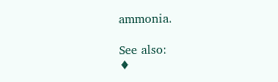ammonia.

See also:
♦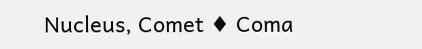Nucleus, Comet ♦ Coma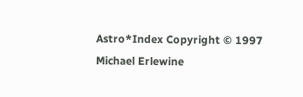Astro*Index Copyright © 1997 Michael Erlewine